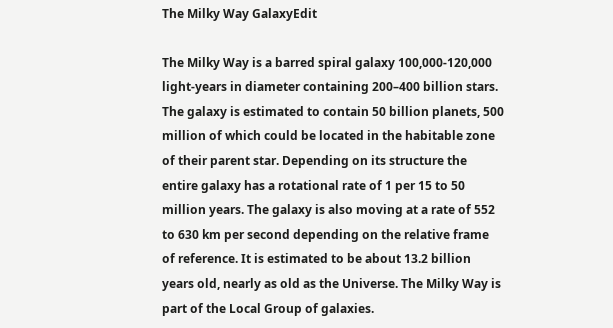The Milky Way GalaxyEdit

The Milky Way is a barred spiral galaxy 100,000-120,000 light-years in diameter containing 200–400 billion stars. The galaxy is estimated to contain 50 billion planets, 500 million of which could be located in the habitable zone of their parent star. Depending on its structure the entire galaxy has a rotational rate of 1 per 15 to 50 million years. The galaxy is also moving at a rate of 552 to 630 km per second depending on the relative frame of reference. It is estimated to be about 13.2 billion years old, nearly as old as the Universe. The Milky Way is part of the Local Group of galaxies.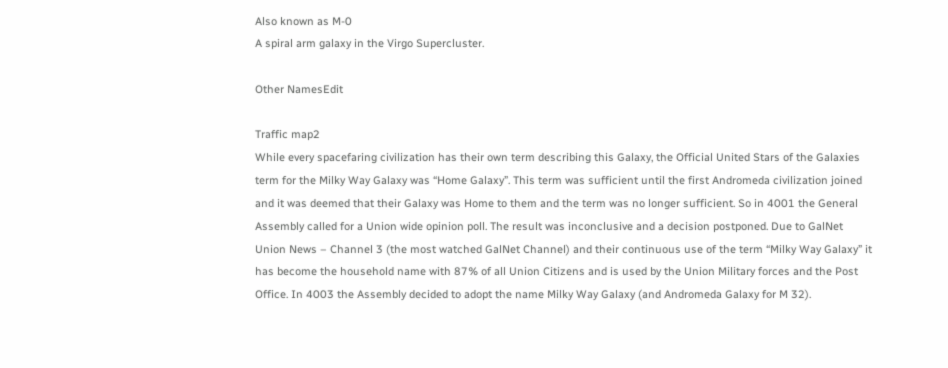Also known as M-0
A spiral arm galaxy in the Virgo Supercluster.

Other NamesEdit

Traffic map2
While every spacefaring civilization has their own term describing this Galaxy, the Official United Stars of the Galaxies term for the Milky Way Galaxy was “Home Galaxy”. This term was sufficient until the first Andromeda civilization joined and it was deemed that their Galaxy was Home to them and the term was no longer sufficient. So in 4001 the General Assembly called for a Union wide opinion poll. The result was inconclusive and a decision postponed. Due to GalNet Union News – Channel 3 (the most watched GalNet Channel) and their continuous use of the term “Milky Way Galaxy” it has become the household name with 87% of all Union Citizens and is used by the Union Military forces and the Post Office. In 4003 the Assembly decided to adopt the name Milky Way Galaxy (and Andromeda Galaxy for M 32).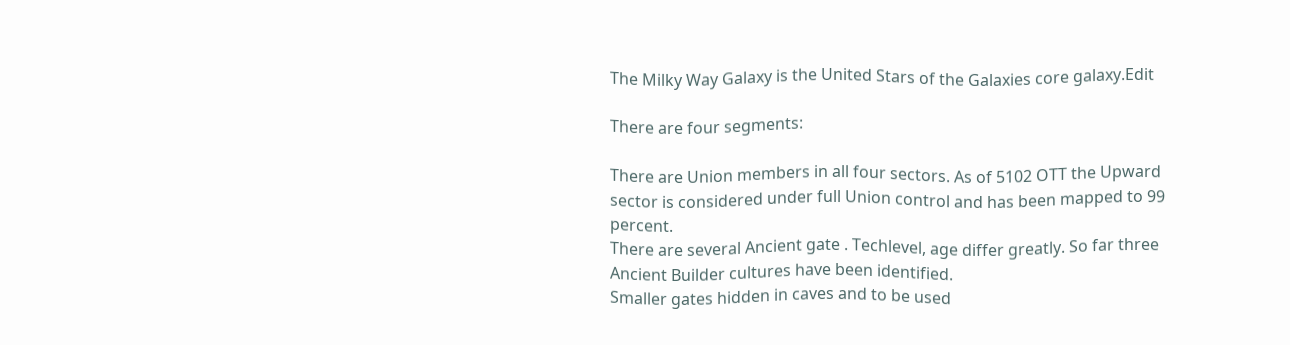The Milky Way Galaxy is the United Stars of the Galaxies core galaxy.Edit

There are four segments:

There are Union members in all four sectors. As of 5102 OTT the Upward sector is considered under full Union control and has been mapped to 99 percent.
There are several Ancient gate . Techlevel, age differ greatly. So far three Ancient Builder cultures have been identified.
Smaller gates hidden in caves and to be used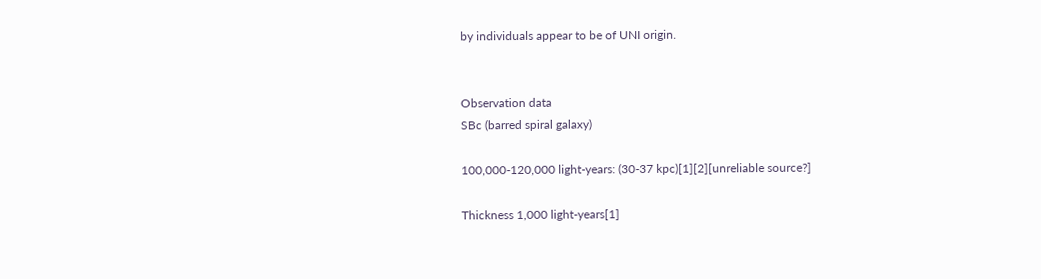by individuals appear to be of UNI origin.


Observation data
SBc (barred spiral galaxy)

100,000-120,000 light-years: (30-37 kpc)[1][2][unreliable source?]

Thickness 1,000 light-years[1]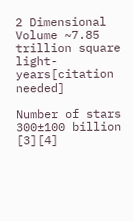2 Dimensional Volume ~7.85 trillion square light-years[citation needed]

Number of stars 300±100 billion [3][4]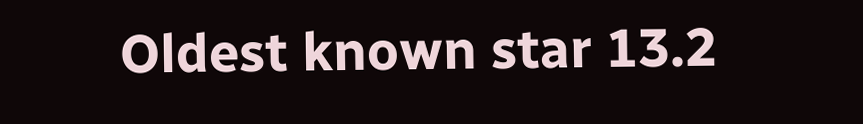Oldest known star 13.2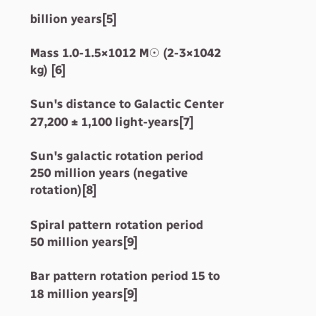billion years[5]

Mass 1.0-1.5×1012 M☉ (2-3×1042 kg) [6]

Sun's distance to Galactic Center
27,200 ± 1,100 light-years[7]

Sun's galactic rotation period
250 million years (negative rotation)[8]

Spiral pattern rotation period
50 million years[9]

Bar pattern rotation period 15 to 18 million years[9]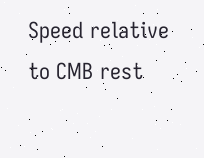Speed relative to CMB rest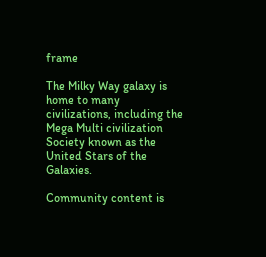frame

The Milky Way galaxy is home to many civilizations, including the Mega Multi civilization Society known as the United Stars of the Galaxies.

Community content is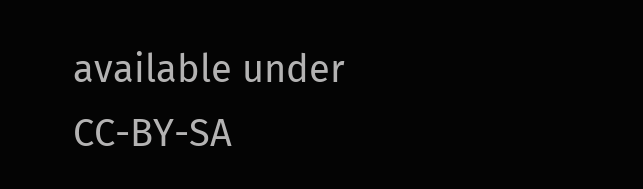available under CC-BY-SA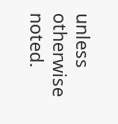unless otherwise noted.